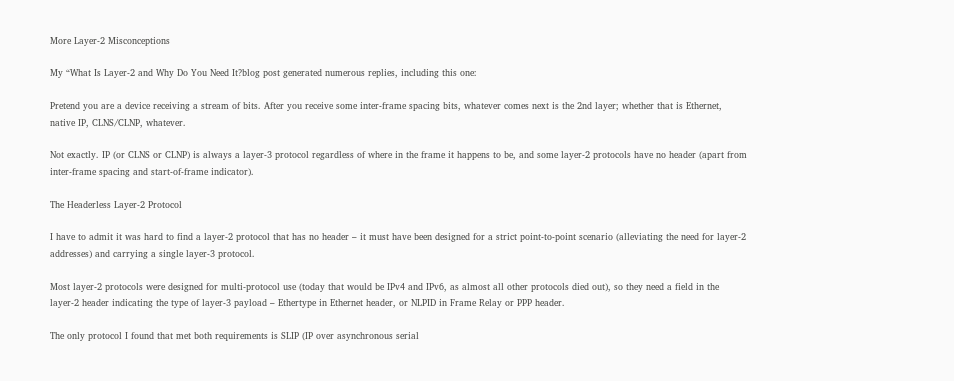More Layer-2 Misconceptions

My “What Is Layer-2 and Why Do You Need It?blog post generated numerous replies, including this one:

Pretend you are a device receiving a stream of bits. After you receive some inter-frame spacing bits, whatever comes next is the 2nd layer; whether that is Ethernet, native IP, CLNS/CLNP, whatever.

Not exactly. IP (or CLNS or CLNP) is always a layer-3 protocol regardless of where in the frame it happens to be, and some layer-2 protocols have no header (apart from inter-frame spacing and start-of-frame indicator).

The Headerless Layer-2 Protocol

I have to admit it was hard to find a layer-2 protocol that has no header – it must have been designed for a strict point-to-point scenario (alleviating the need for layer-2 addresses) and carrying a single layer-3 protocol.

Most layer-2 protocols were designed for multi-protocol use (today that would be IPv4 and IPv6, as almost all other protocols died out), so they need a field in the layer-2 header indicating the type of layer-3 payload – Ethertype in Ethernet header, or NLPID in Frame Relay or PPP header.

The only protocol I found that met both requirements is SLIP (IP over asynchronous serial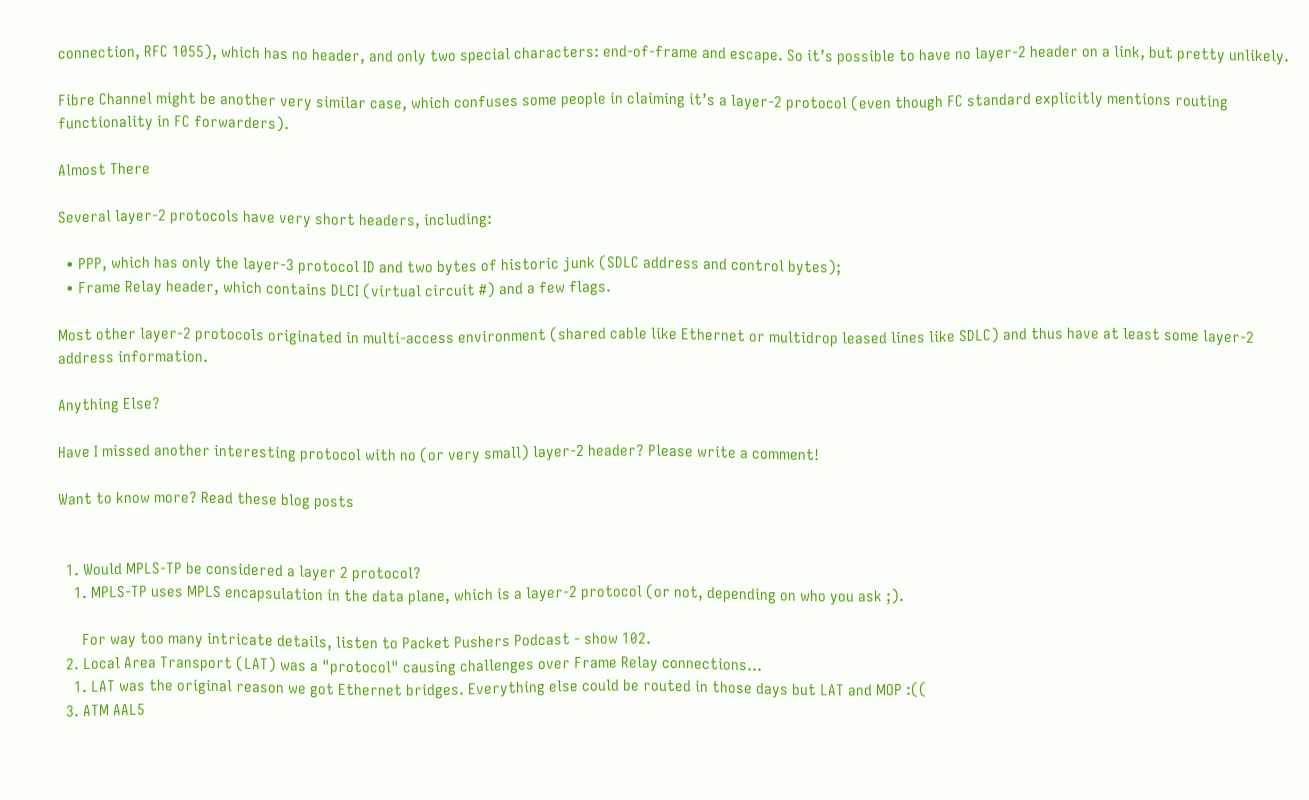connection, RFC 1055), which has no header, and only two special characters: end-of-frame and escape. So it’s possible to have no layer-2 header on a link, but pretty unlikely.

Fibre Channel might be another very similar case, which confuses some people in claiming it’s a layer-2 protocol (even though FC standard explicitly mentions routing functionality in FC forwarders).

Almost There

Several layer-2 protocols have very short headers, including:

  • PPP, which has only the layer-3 protocol ID and two bytes of historic junk (SDLC address and control bytes);
  • Frame Relay header, which contains DLCI (virtual circuit #) and a few flags.

Most other layer-2 protocols originated in multi-access environment (shared cable like Ethernet or multidrop leased lines like SDLC) and thus have at least some layer-2 address information.

Anything Else?

Have I missed another interesting protocol with no (or very small) layer-2 header? Please write a comment!

Want to know more? Read these blog posts


  1. Would MPLS-TP be considered a layer 2 protocol?
    1. MPLS-TP uses MPLS encapsulation in the data plane, which is a layer-2 protocol (or not, depending on who you ask ;).

      For way too many intricate details, listen to Packet Pushers Podcast - show 102.
  2. Local Area Transport (LAT) was a "protocol" causing challenges over Frame Relay connections...
    1. LAT was the original reason we got Ethernet bridges. Everything else could be routed in those days but LAT and MOP :((
  3. ATM AAL5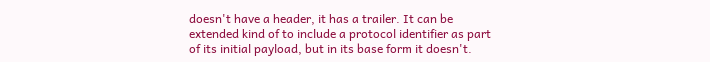doesn't have a header, it has a trailer. It can be extended kind of to include a protocol identifier as part of its initial payload, but in its base form it doesn't.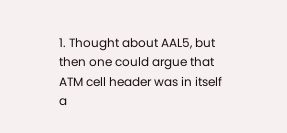1. Thought about AAL5, but then one could argue that ATM cell header was in itself a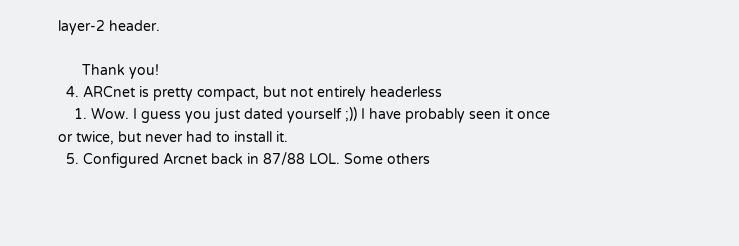layer-2 header.

      Thank you!
  4. ARCnet is pretty compact, but not entirely headerless
    1. Wow. I guess you just dated yourself ;)) I have probably seen it once or twice, but never had to install it.
  5. Configured Arcnet back in 87/88 LOL. Some others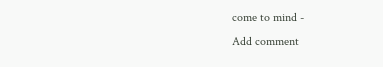come to mind -
Add comment